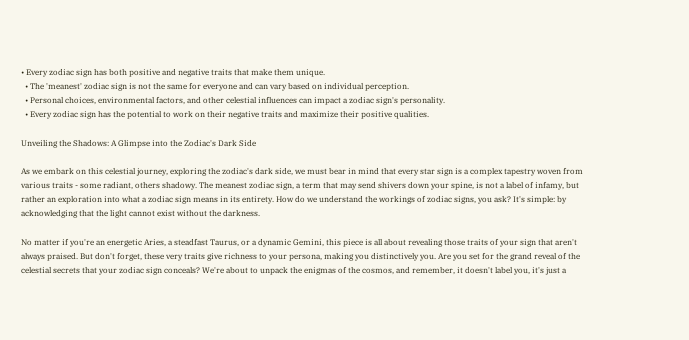• Every zodiac sign has both positive and negative traits that make them unique.
  • The 'meanest' zodiac sign is not the same for everyone and can vary based on individual perception.
  • Personal choices, environmental factors, and other celestial influences can impact a zodiac sign's personality.
  • Every zodiac sign has the potential to work on their negative traits and maximize their positive qualities.

Unveiling the Shadows: A Glimpse into the Zodiac's Dark Side

As we embark on this celestial journey, exploring the zodiac's dark side, we must bear in mind that every star sign is a complex tapestry woven from various traits - some radiant, others shadowy. The meanest zodiac sign, a term that may send shivers down your spine, is not a label of infamy, but rather an exploration into what a zodiac sign means in its entirety. How do we understand the workings of zodiac signs, you ask? It's simple: by acknowledging that the light cannot exist without the darkness.

No matter if you're an energetic Aries, a steadfast Taurus, or a dynamic Gemini, this piece is all about revealing those traits of your sign that aren't always praised. But don't forget, these very traits give richness to your persona, making you distinctively you. Are you set for the grand reveal of the celestial secrets that your zodiac sign conceals? We're about to unpack the enigmas of the cosmos, and remember, it doesn't label you, it's just a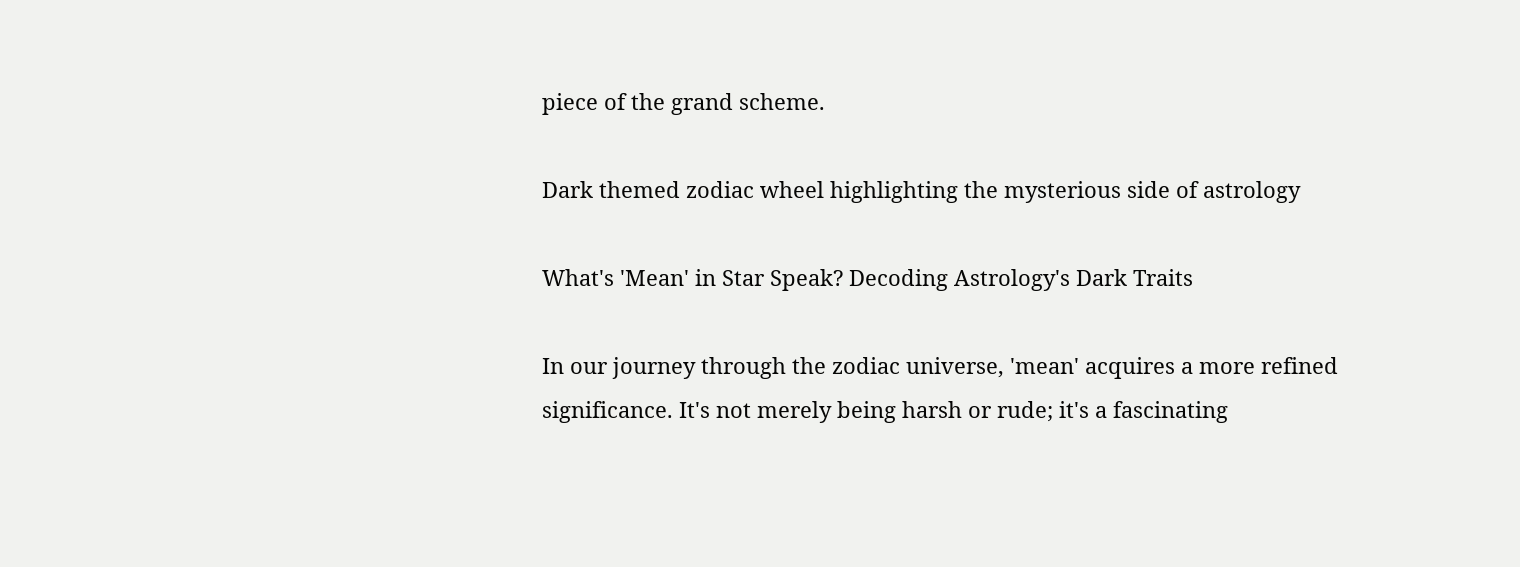piece of the grand scheme.

Dark themed zodiac wheel highlighting the mysterious side of astrology

What's 'Mean' in Star Speak? Decoding Astrology's Dark Traits

In our journey through the zodiac universe, 'mean' acquires a more refined significance. It's not merely being harsh or rude; it's a fascinating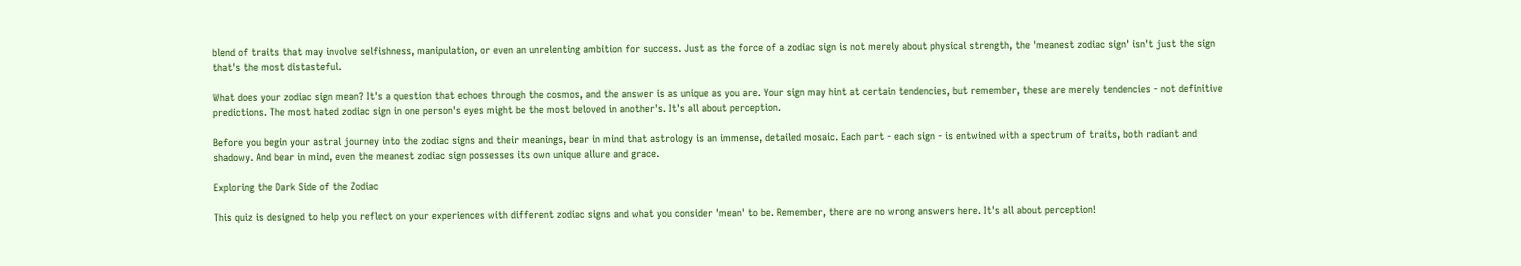blend of traits that may involve selfishness, manipulation, or even an unrelenting ambition for success. Just as the force of a zodiac sign is not merely about physical strength, the 'meanest zodiac sign' isn't just the sign that's the most distasteful.

What does your zodiac sign mean? It's a question that echoes through the cosmos, and the answer is as unique as you are. Your sign may hint at certain tendencies, but remember, these are merely tendencies - not definitive predictions. The most hated zodiac sign in one person's eyes might be the most beloved in another's. It's all about perception.

Before you begin your astral journey into the zodiac signs and their meanings, bear in mind that astrology is an immense, detailed mosaic. Each part - each sign - is entwined with a spectrum of traits, both radiant and shadowy. And bear in mind, even the meanest zodiac sign possesses its own unique allure and grace.

Exploring the Dark Side of the Zodiac

This quiz is designed to help you reflect on your experiences with different zodiac signs and what you consider 'mean' to be. Remember, there are no wrong answers here. It's all about perception!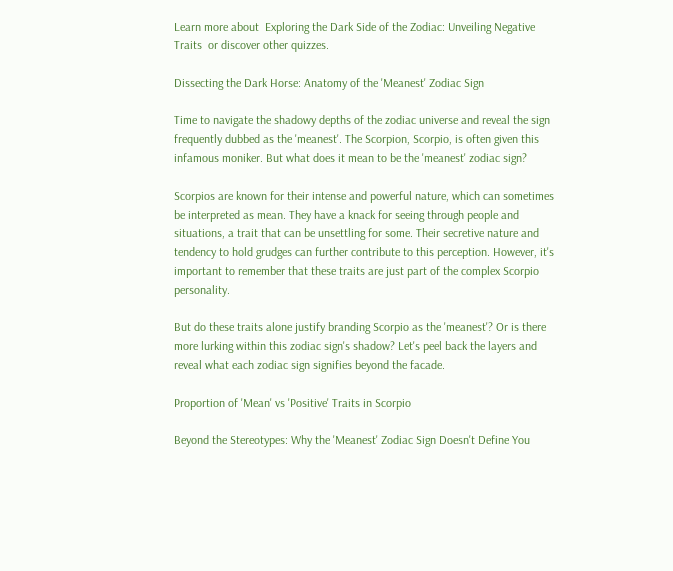Learn more about  Exploring the Dark Side of the Zodiac: Unveiling Negative Traits  or discover other quizzes.

Dissecting the Dark Horse: Anatomy of the 'Meanest' Zodiac Sign

Time to navigate the shadowy depths of the zodiac universe and reveal the sign frequently dubbed as the 'meanest'. The Scorpion, Scorpio, is often given this infamous moniker. But what does it mean to be the 'meanest' zodiac sign?

Scorpios are known for their intense and powerful nature, which can sometimes be interpreted as mean. They have a knack for seeing through people and situations, a trait that can be unsettling for some. Their secretive nature and tendency to hold grudges can further contribute to this perception. However, it's important to remember that these traits are just part of the complex Scorpio personality.

But do these traits alone justify branding Scorpio as the 'meanest'? Or is there more lurking within this zodiac sign's shadow? Let's peel back the layers and reveal what each zodiac sign signifies beyond the facade.

Proportion of 'Mean' vs 'Positive' Traits in Scorpio

Beyond the Stereotypes: Why the 'Meanest' Zodiac Sign Doesn't Define You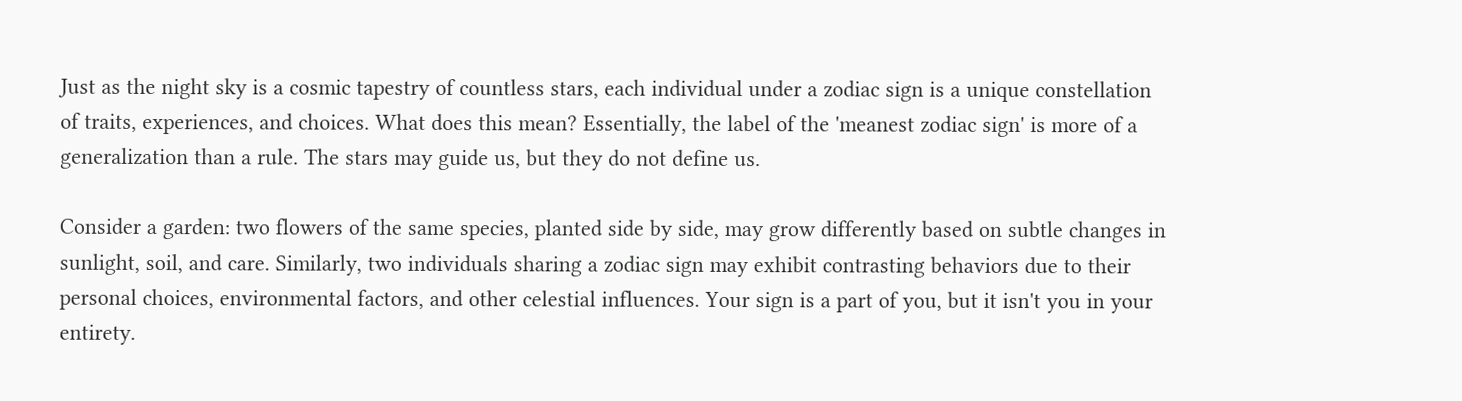Just as the night sky is a cosmic tapestry of countless stars, each individual under a zodiac sign is a unique constellation of traits, experiences, and choices. What does this mean? Essentially, the label of the 'meanest zodiac sign' is more of a generalization than a rule. The stars may guide us, but they do not define us.

Consider a garden: two flowers of the same species, planted side by side, may grow differently based on subtle changes in sunlight, soil, and care. Similarly, two individuals sharing a zodiac sign may exhibit contrasting behaviors due to their personal choices, environmental factors, and other celestial influences. Your sign is a part of you, but it isn't you in your entirety.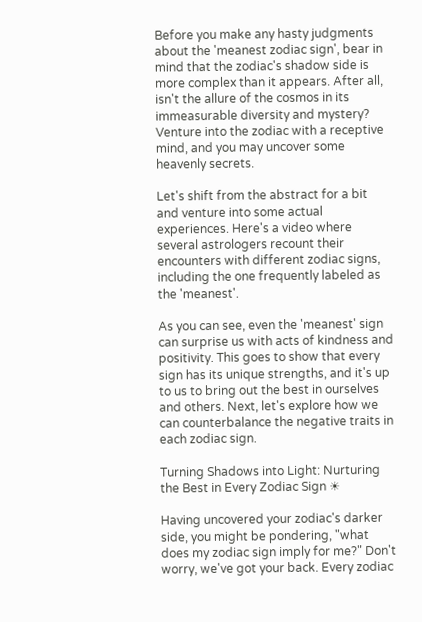Before you make any hasty judgments about the 'meanest zodiac sign', bear in mind that the zodiac's shadow side is more complex than it appears. After all, isn't the allure of the cosmos in its immeasurable diversity and mystery? Venture into the zodiac with a receptive mind, and you may uncover some heavenly secrets.

Let's shift from the abstract for a bit and venture into some actual experiences. Here's a video where several astrologers recount their encounters with different zodiac signs, including the one frequently labeled as the 'meanest'.

As you can see, even the 'meanest' sign can surprise us with acts of kindness and positivity. This goes to show that every sign has its unique strengths, and it's up to us to bring out the best in ourselves and others. Next, let's explore how we can counterbalance the negative traits in each zodiac sign.

Turning Shadows into Light: Nurturing the Best in Every Zodiac Sign ☀

Having uncovered your zodiac's darker side, you might be pondering, "what does my zodiac sign imply for me?" Don't worry, we've got your back. Every zodiac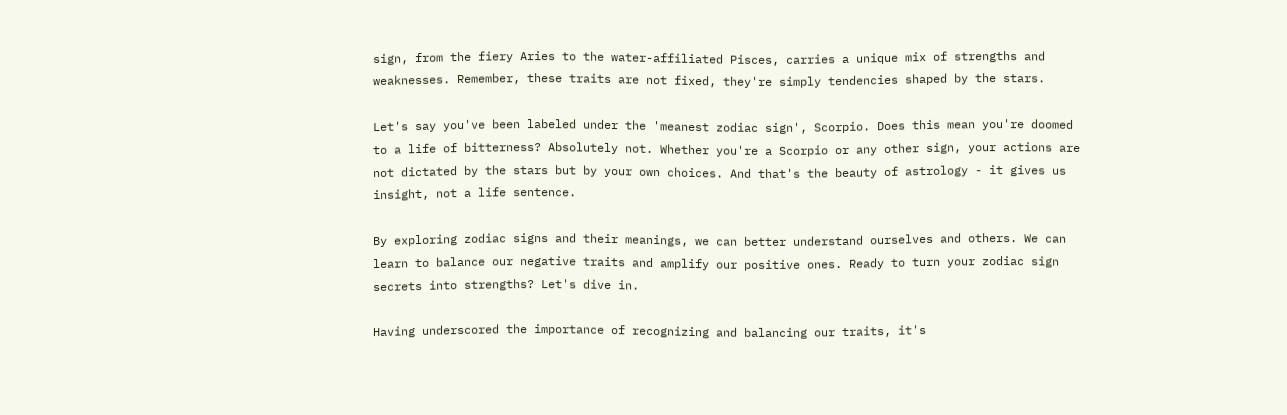sign, from the fiery Aries to the water-affiliated Pisces, carries a unique mix of strengths and weaknesses. Remember, these traits are not fixed, they're simply tendencies shaped by the stars.

Let's say you've been labeled under the 'meanest zodiac sign', Scorpio. Does this mean you're doomed to a life of bitterness? Absolutely not. Whether you're a Scorpio or any other sign, your actions are not dictated by the stars but by your own choices. And that's the beauty of astrology - it gives us insight, not a life sentence.

By exploring zodiac signs and their meanings, we can better understand ourselves and others. We can learn to balance our negative traits and amplify our positive ones. Ready to turn your zodiac sign secrets into strengths? Let's dive in.

Having underscored the importance of recognizing and balancing our traits, it's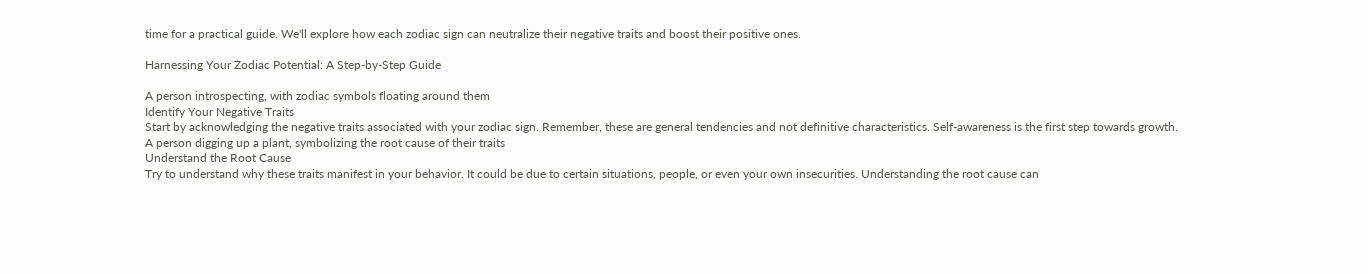time for a practical guide. We'll explore how each zodiac sign can neutralize their negative traits and boost their positive ones.

Harnessing Your Zodiac Potential: A Step-by-Step Guide

A person introspecting, with zodiac symbols floating around them
Identify Your Negative Traits
Start by acknowledging the negative traits associated with your zodiac sign. Remember, these are general tendencies and not definitive characteristics. Self-awareness is the first step towards growth.
A person digging up a plant, symbolizing the root cause of their traits
Understand the Root Cause
Try to understand why these traits manifest in your behavior. It could be due to certain situations, people, or even your own insecurities. Understanding the root cause can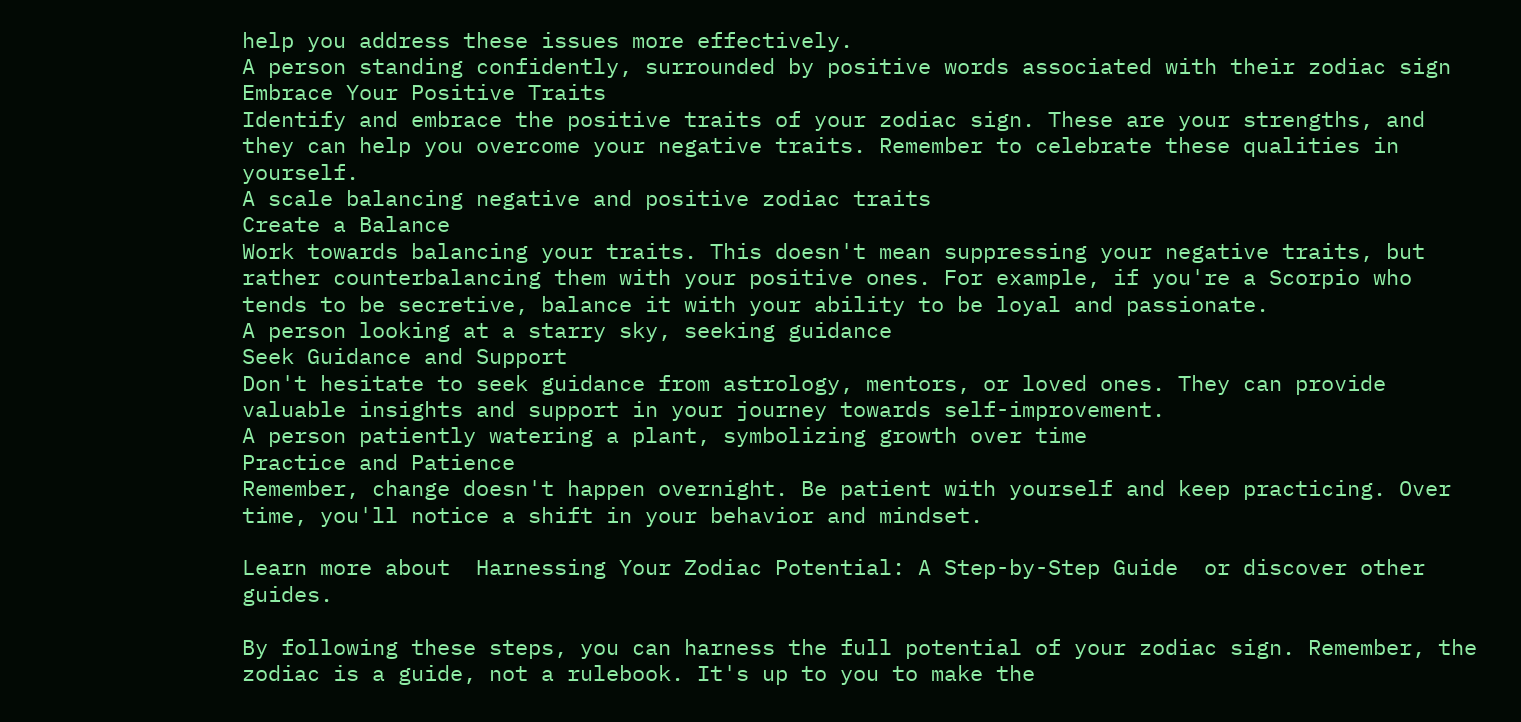help you address these issues more effectively.
A person standing confidently, surrounded by positive words associated with their zodiac sign
Embrace Your Positive Traits
Identify and embrace the positive traits of your zodiac sign. These are your strengths, and they can help you overcome your negative traits. Remember to celebrate these qualities in yourself.
A scale balancing negative and positive zodiac traits
Create a Balance
Work towards balancing your traits. This doesn't mean suppressing your negative traits, but rather counterbalancing them with your positive ones. For example, if you're a Scorpio who tends to be secretive, balance it with your ability to be loyal and passionate.
A person looking at a starry sky, seeking guidance
Seek Guidance and Support
Don't hesitate to seek guidance from astrology, mentors, or loved ones. They can provide valuable insights and support in your journey towards self-improvement.
A person patiently watering a plant, symbolizing growth over time
Practice and Patience
Remember, change doesn't happen overnight. Be patient with yourself and keep practicing. Over time, you'll notice a shift in your behavior and mindset.

Learn more about  Harnessing Your Zodiac Potential: A Step-by-Step Guide  or discover other guides.

By following these steps, you can harness the full potential of your zodiac sign. Remember, the zodiac is a guide, not a rulebook. It's up to you to make the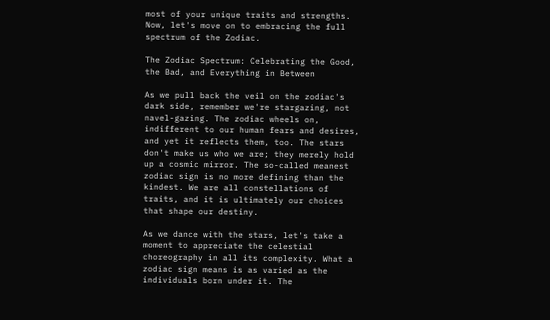most of your unique traits and strengths. Now, let's move on to embracing the full spectrum of the Zodiac.

The Zodiac Spectrum: Celebrating the Good, the Bad, and Everything in Between

As we pull back the veil on the zodiac's dark side, remember we're stargazing, not navel-gazing. The zodiac wheels on, indifferent to our human fears and desires, and yet it reflects them, too. The stars don't make us who we are; they merely hold up a cosmic mirror. The so-called meanest zodiac sign is no more defining than the kindest. We are all constellations of traits, and it is ultimately our choices that shape our destiny.

As we dance with the stars, let's take a moment to appreciate the celestial choreography in all its complexity. What a zodiac sign means is as varied as the individuals born under it. The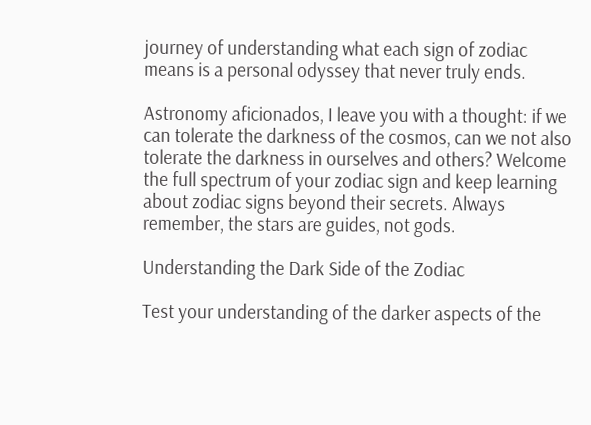journey of understanding what each sign of zodiac means is a personal odyssey that never truly ends.

Astronomy aficionados, I leave you with a thought: if we can tolerate the darkness of the cosmos, can we not also tolerate the darkness in ourselves and others? Welcome the full spectrum of your zodiac sign and keep learning about zodiac signs beyond their secrets. Always remember, the stars are guides, not gods.

Understanding the Dark Side of the Zodiac

Test your understanding of the darker aspects of the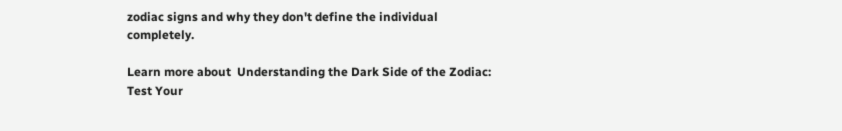zodiac signs and why they don't define the individual completely.

Learn more about  Understanding the Dark Side of the Zodiac: Test Your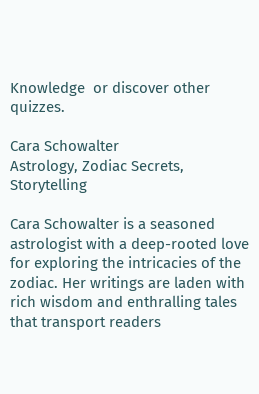Knowledge  or discover other quizzes.

Cara Schowalter
Astrology, Zodiac Secrets, Storytelling

Cara Schowalter is a seasoned astrologist with a deep-rooted love for exploring the intricacies of the zodiac. Her writings are laden with rich wisdom and enthralling tales that transport readers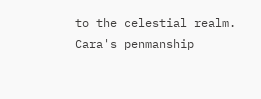to the celestial realm. Cara's penmanship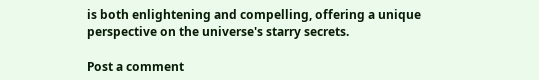is both enlightening and compelling, offering a unique perspective on the universe's starry secrets.

Post a comment